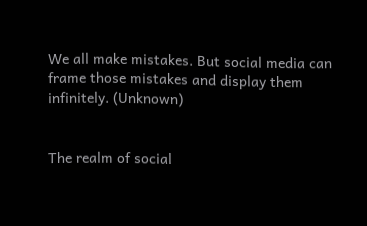We all make mistakes. But social media can frame those mistakes and display them infinitely. (Unknown)


The realm of social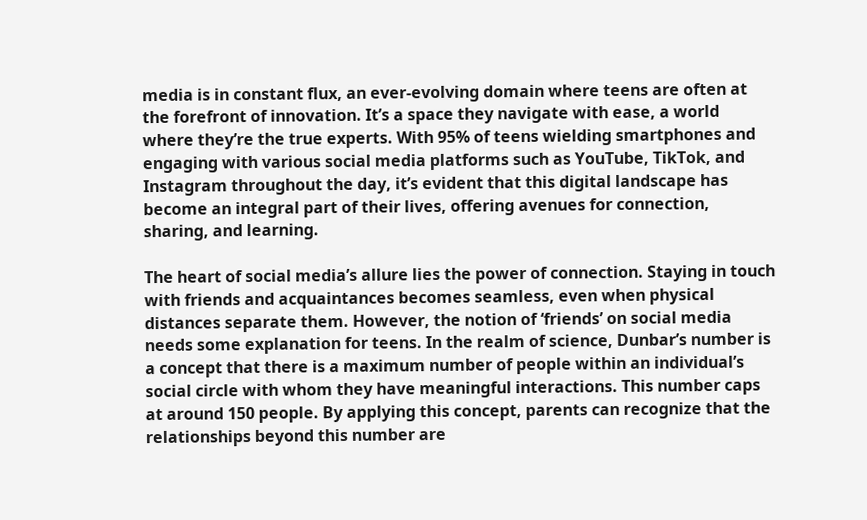media is in constant flux, an ever-evolving domain where teens are often at the forefront of innovation. It’s a space they navigate with ease, a world where they’re the true experts. With 95% of teens wielding smartphones and engaging with various social media platforms such as YouTube, TikTok, and Instagram throughout the day, it’s evident that this digital landscape has become an integral part of their lives, offering avenues for connection, sharing, and learning.

The heart of social media’s allure lies the power of connection. Staying in touch with friends and acquaintances becomes seamless, even when physical distances separate them. However, the notion of ‘friends’ on social media needs some explanation for teens. In the realm of science, Dunbar’s number is a concept that there is a maximum number of people within an individual’s social circle with whom they have meaningful interactions. This number caps at around 150 people. By applying this concept, parents can recognize that the relationships beyond this number are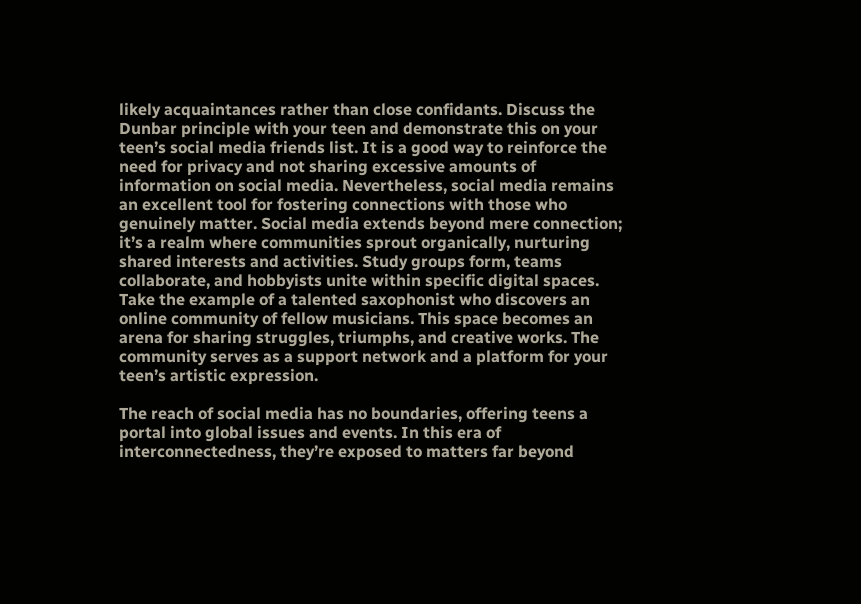likely acquaintances rather than close confidants. Discuss the Dunbar principle with your teen and demonstrate this on your teen’s social media friends list. It is a good way to reinforce the need for privacy and not sharing excessive amounts of information on social media. Nevertheless, social media remains an excellent tool for fostering connections with those who genuinely matter. Social media extends beyond mere connection; it’s a realm where communities sprout organically, nurturing shared interests and activities. Study groups form, teams collaborate, and hobbyists unite within specific digital spaces. Take the example of a talented saxophonist who discovers an online community of fellow musicians. This space becomes an arena for sharing struggles, triumphs, and creative works. The community serves as a support network and a platform for your teen’s artistic expression.

The reach of social media has no boundaries, offering teens a portal into global issues and events. In this era of interconnectedness, they’re exposed to matters far beyond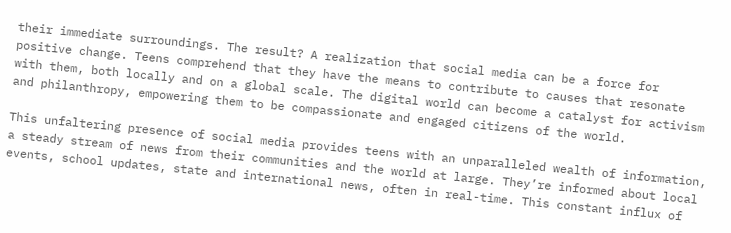their immediate surroundings. The result? A realization that social media can be a force for positive change. Teens comprehend that they have the means to contribute to causes that resonate with them, both locally and on a global scale. The digital world can become a catalyst for activism and philanthropy, empowering them to be compassionate and engaged citizens of the world.

This unfaltering presence of social media provides teens with an unparalleled wealth of information, a steady stream of news from their communities and the world at large. They’re informed about local events, school updates, state and international news, often in real-time. This constant influx of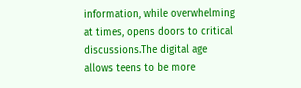information, while overwhelming at times, opens doors to critical discussions.The digital age allows teens to be more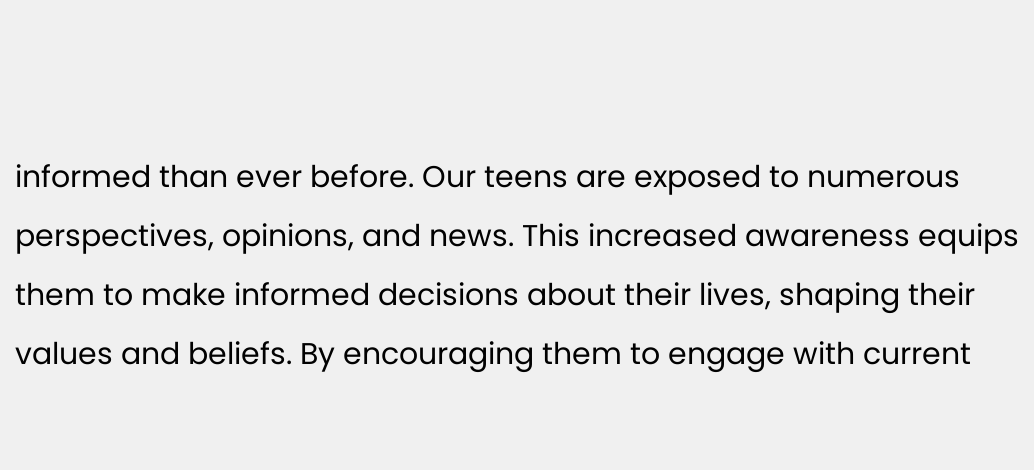informed than ever before. Our teens are exposed to numerous perspectives, opinions, and news. This increased awareness equips them to make informed decisions about their lives, shaping their values and beliefs. By encouraging them to engage with current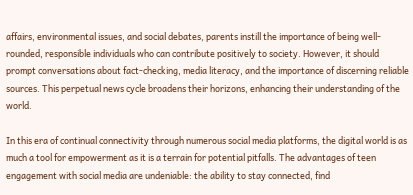affairs, environmental issues, and social debates, parents instill the importance of being well-rounded, responsible individuals who can contribute positively to society. However, it should prompt conversations about fact-checking, media literacy, and the importance of discerning reliable sources. This perpetual news cycle broadens their horizons, enhancing their understanding of the world.

In this era of continual connectivity through numerous social media platforms, the digital world is as much a tool for empowerment as it is a terrain for potential pitfalls. The advantages of teen engagement with social media are undeniable: the ability to stay connected, find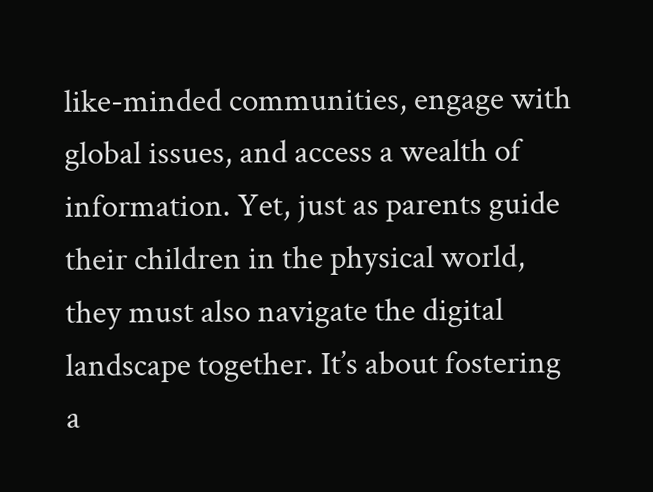like-minded communities, engage with global issues, and access a wealth of information. Yet, just as parents guide their children in the physical world, they must also navigate the digital landscape together. It’s about fostering a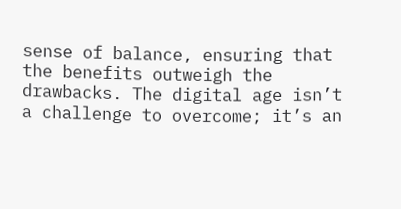sense of balance, ensuring that the benefits outweigh the drawbacks. The digital age isn’t a challenge to overcome; it’s an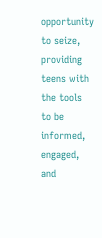opportunity to seize, providing teens with the tools to be informed, engaged, and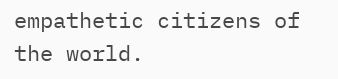empathetic citizens of the world.